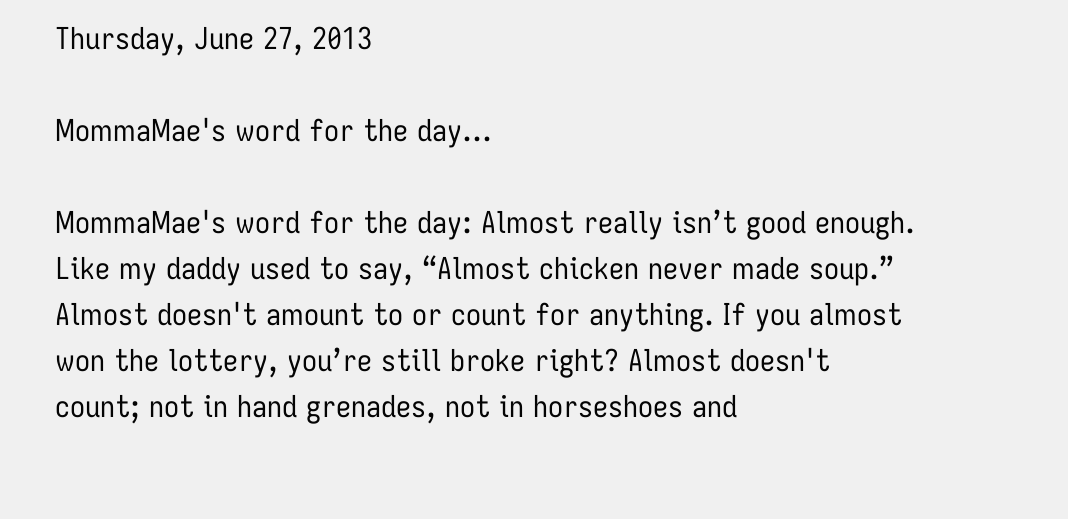Thursday, June 27, 2013

MommaMae's word for the day...

MommaMae's word for the day: Almost really isn’t good enough. Like my daddy used to say, “Almost chicken never made soup.” Almost doesn't amount to or count for anything. If you almost won the lottery, you’re still broke right? Almost doesn't count; not in hand grenades, not in horseshoes and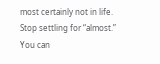most certainly not in life. Stop settling for “almost.” You can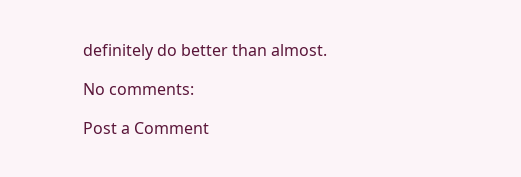definitely do better than almost.

No comments:

Post a Comment